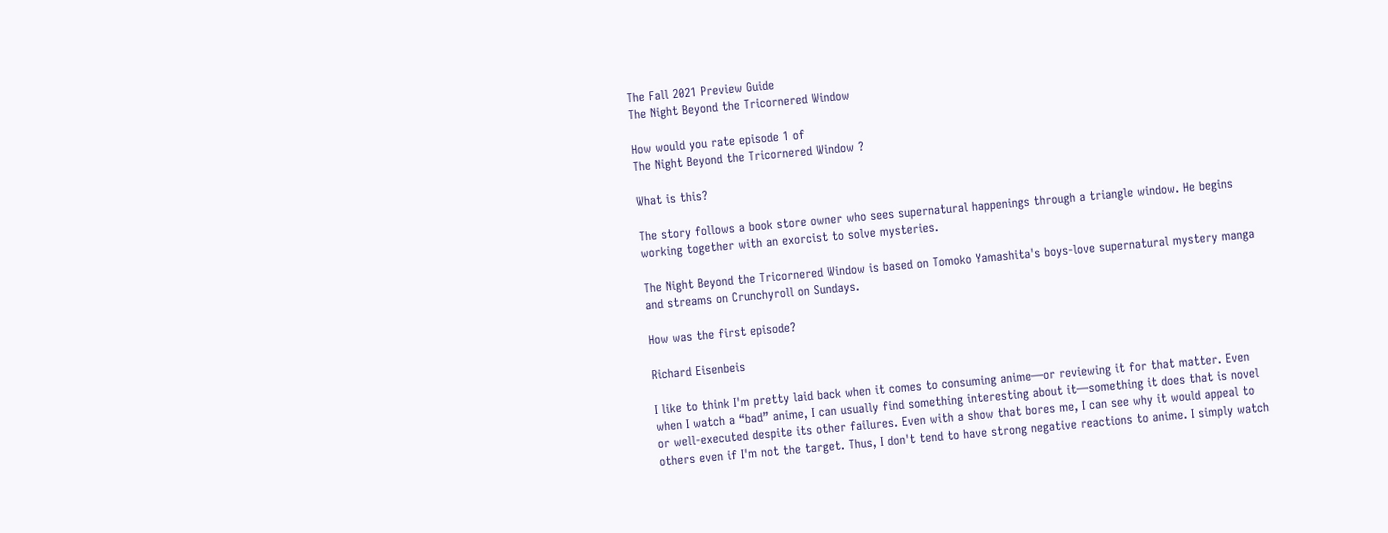The Fall 2021 Preview Guide
The Night Beyond the Tricornered Window

How would you rate episode 1 of
The Night Beyond the Tricornered Window ?

What is this?

The story follows a book store owner who sees supernatural happenings through a triangle window. He begins working together with an exorcist to solve mysteries.

The Night Beyond the Tricornered Window is based on Tomoko Yamashita's boys-love supernatural mystery manga and streams on Crunchyroll on Sundays.

How was the first episode?

Richard Eisenbeis

I like to think I'm pretty laid back when it comes to consuming anime—or reviewing it for that matter. Even when I watch a “bad” anime, I can usually find something interesting about it—something it does that is novel or well-executed despite its other failures. Even with a show that bores me, I can see why it would appeal to others even if I'm not the target. Thus, I don't tend to have strong negative reactions to anime. I simply watch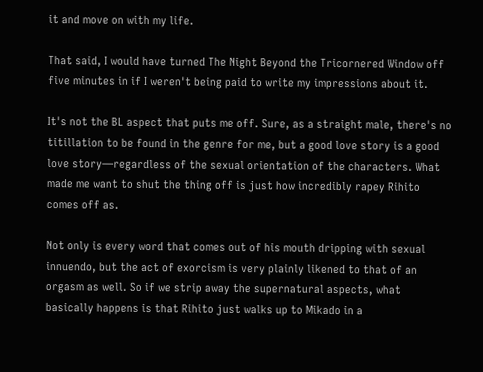it and move on with my life.

That said, I would have turned The Night Beyond the Tricornered Window off five minutes in if I weren't being paid to write my impressions about it.

It's not the BL aspect that puts me off. Sure, as a straight male, there's no titillation to be found in the genre for me, but a good love story is a good love story—regardless of the sexual orientation of the characters. What made me want to shut the thing off is just how incredibly rapey Rihito comes off as.

Not only is every word that comes out of his mouth dripping with sexual innuendo, but the act of exorcism is very plainly likened to that of an orgasm as well. So if we strip away the supernatural aspects, what basically happens is that Rihito just walks up to Mikado in a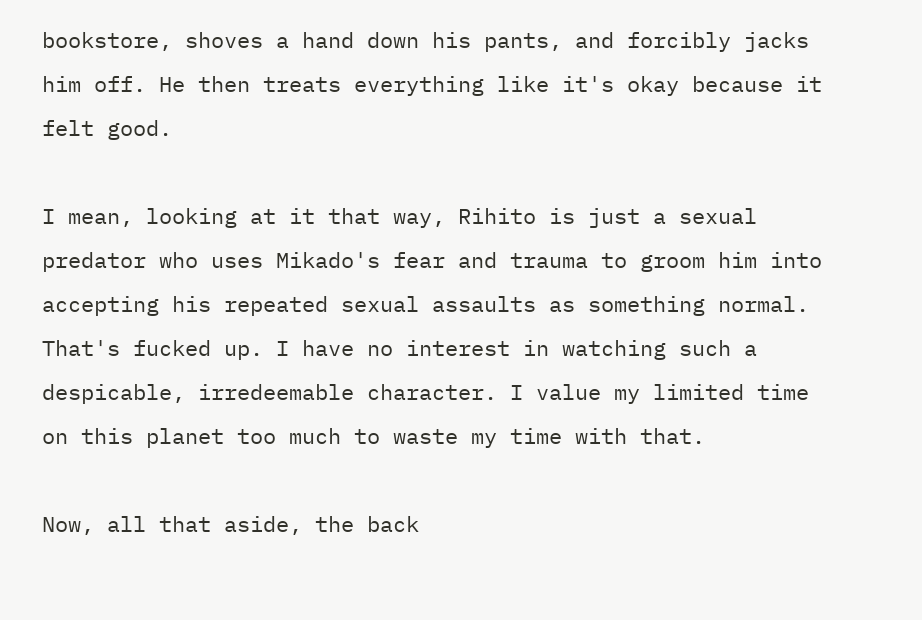bookstore, shoves a hand down his pants, and forcibly jacks him off. He then treats everything like it's okay because it felt good.

I mean, looking at it that way, Rihito is just a sexual predator who uses Mikado's fear and trauma to groom him into accepting his repeated sexual assaults as something normal. That's fucked up. I have no interest in watching such a despicable, irredeemable character. I value my limited time on this planet too much to waste my time with that.

Now, all that aside, the back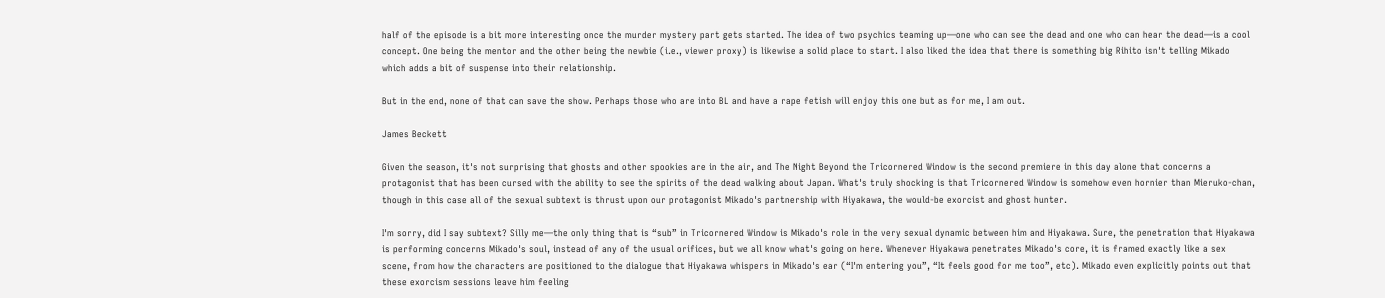half of the episode is a bit more interesting once the murder mystery part gets started. The idea of two psychics teaming up—one who can see the dead and one who can hear the dead—is a cool concept. One being the mentor and the other being the newbie (i.e., viewer proxy) is likewise a solid place to start. I also liked the idea that there is something big Rihito isn't telling Mikado which adds a bit of suspense into their relationship.

But in the end, none of that can save the show. Perhaps those who are into BL and have a rape fetish will enjoy this one but as for me, I am out.

James Beckett

Given the season, it's not surprising that ghosts and other spookies are in the air, and The Night Beyond the Tricornered Window is the second premiere in this day alone that concerns a protagonist that has been cursed with the ability to see the spirits of the dead walking about Japan. What's truly shocking is that Tricornered Window is somehow even hornier than Mieruko-chan, though in this case all of the sexual subtext is thrust upon our protagonist Mikado's partnership with Hiyakawa, the would-be exorcist and ghost hunter.

I'm sorry, did I say subtext? Silly me—the only thing that is “sub” in Tricornered Window is Mikado's role in the very sexual dynamic between him and Hiyakawa. Sure, the penetration that Hiyakawa is performing concerns Mikado's soul, instead of any of the usual orifices, but we all know what's going on here. Whenever Hiyakawa penetrates Mikado's core, it is framed exactly like a sex scene, from how the characters are positioned to the dialogue that Hiyakawa whispers in Mikado's ear (“I'm entering you”, “It feels good for me too”, etc). Mikado even explicitly points out that these exorcism sessions leave him feeling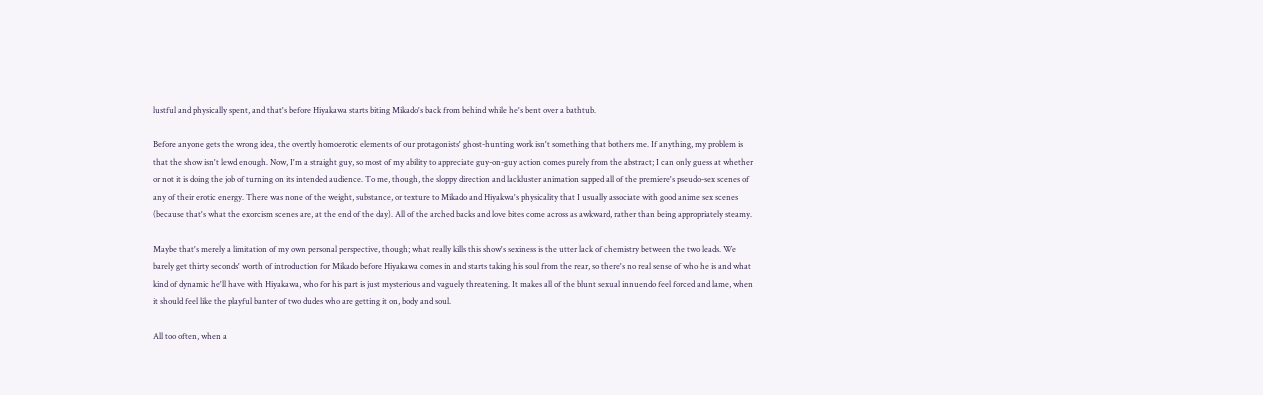lustful and physically spent, and that's before Hiyakawa starts biting Mikado's back from behind while he's bent over a bathtub.

Before anyone gets the wrong idea, the overtly homoerotic elements of our protagonists' ghost-hunting work isn't something that bothers me. If anything, my problem is that the show isn't lewd enough. Now, I'm a straight guy, so most of my ability to appreciate guy-on-guy action comes purely from the abstract; I can only guess at whether or not it is doing the job of turning on its intended audience. To me, though, the sloppy direction and lackluster animation sapped all of the premiere's pseudo-sex scenes of any of their erotic energy. There was none of the weight, substance, or texture to Mikado and Hiyakwa's physicality that I usually associate with good anime sex scenes (because that's what the exorcism scenes are, at the end of the day). All of the arched backs and love bites come across as awkward, rather than being appropriately steamy.

Maybe that's merely a limitation of my own personal perspective, though; what really kills this show's sexiness is the utter lack of chemistry between the two leads. We barely get thirty seconds' worth of introduction for Mikado before Hiyakawa comes in and starts taking his soul from the rear, so there's no real sense of who he is and what kind of dynamic he'll have with Hiyakawa, who for his part is just mysterious and vaguely threatening. It makes all of the blunt sexual innuendo feel forced and lame, when it should feel like the playful banter of two dudes who are getting it on, body and soul.

All too often, when a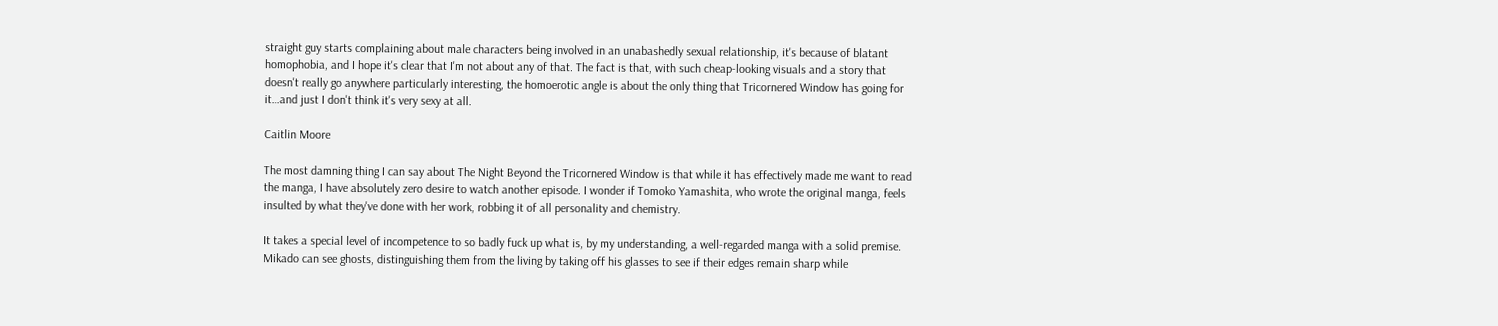straight guy starts complaining about male characters being involved in an unabashedly sexual relationship, it's because of blatant homophobia, and I hope it's clear that I'm not about any of that. The fact is that, with such cheap-looking visuals and a story that doesn't really go anywhere particularly interesting, the homoerotic angle is about the only thing that Tricornered Window has going for it…and just I don't think it's very sexy at all.

Caitlin Moore

The most damning thing I can say about The Night Beyond the Tricornered Window is that while it has effectively made me want to read the manga, I have absolutely zero desire to watch another episode. I wonder if Tomoko Yamashita, who wrote the original manga, feels insulted by what they've done with her work, robbing it of all personality and chemistry.

It takes a special level of incompetence to so badly fuck up what is, by my understanding, a well-regarded manga with a solid premise. Mikado can see ghosts, distinguishing them from the living by taking off his glasses to see if their edges remain sharp while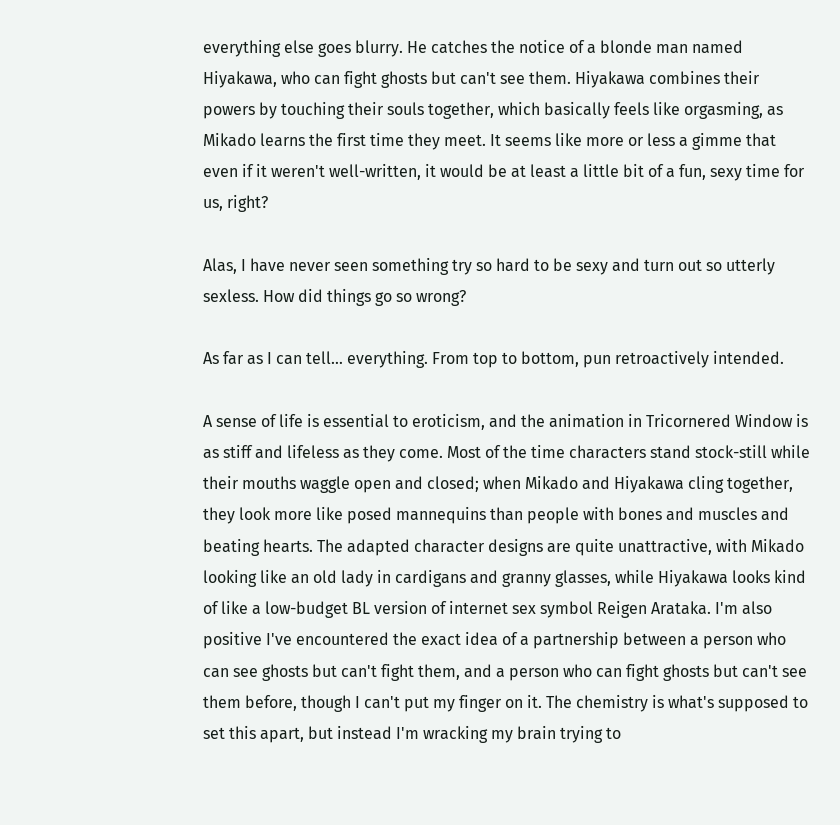everything else goes blurry. He catches the notice of a blonde man named Hiyakawa, who can fight ghosts but can't see them. Hiyakawa combines their powers by touching their souls together, which basically feels like orgasming, as Mikado learns the first time they meet. It seems like more or less a gimme that even if it weren't well-written, it would be at least a little bit of a fun, sexy time for us, right?

Alas, I have never seen something try so hard to be sexy and turn out so utterly sexless. How did things go so wrong?

As far as I can tell… everything. From top to bottom, pun retroactively intended.

A sense of life is essential to eroticism, and the animation in Tricornered Window is as stiff and lifeless as they come. Most of the time characters stand stock-still while their mouths waggle open and closed; when Mikado and Hiyakawa cling together, they look more like posed mannequins than people with bones and muscles and beating hearts. The adapted character designs are quite unattractive, with Mikado looking like an old lady in cardigans and granny glasses, while Hiyakawa looks kind of like a low-budget BL version of internet sex symbol Reigen Arataka. I'm also positive I've encountered the exact idea of a partnership between a person who can see ghosts but can't fight them, and a person who can fight ghosts but can't see them before, though I can't put my finger on it. The chemistry is what's supposed to set this apart, but instead I'm wracking my brain trying to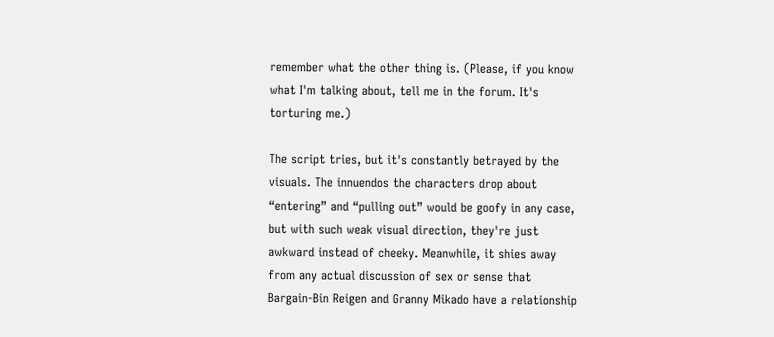remember what the other thing is. (Please, if you know what I'm talking about, tell me in the forum. It's torturing me.)

The script tries, but it's constantly betrayed by the visuals. The innuendos the characters drop about “entering” and “pulling out” would be goofy in any case, but with such weak visual direction, they're just awkward instead of cheeky. Meanwhile, it shies away from any actual discussion of sex or sense that Bargain-Bin Reigen and Granny Mikado have a relationship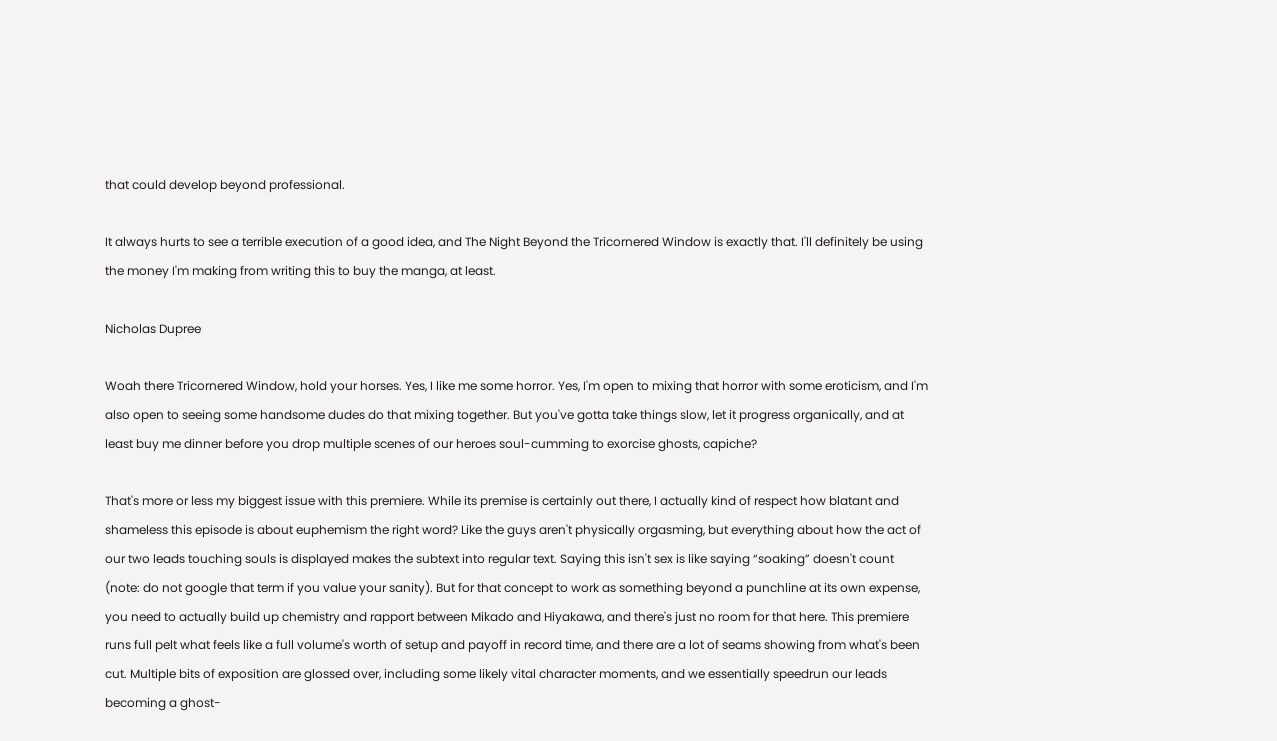that could develop beyond professional.

It always hurts to see a terrible execution of a good idea, and The Night Beyond the Tricornered Window is exactly that. I'll definitely be using the money I'm making from writing this to buy the manga, at least.

Nicholas Dupree

Woah there Tricornered Window, hold your horses. Yes, I like me some horror. Yes, I'm open to mixing that horror with some eroticism, and I'm also open to seeing some handsome dudes do that mixing together. But you've gotta take things slow, let it progress organically, and at least buy me dinner before you drop multiple scenes of our heroes soul-cumming to exorcise ghosts, capiche?

That's more or less my biggest issue with this premiere. While its premise is certainly out there, I actually kind of respect how blatant and shameless this episode is about euphemism the right word? Like the guys aren't physically orgasming, but everything about how the act of our two leads touching souls is displayed makes the subtext into regular text. Saying this isn't sex is like saying “soaking” doesn't count (note: do not google that term if you value your sanity). But for that concept to work as something beyond a punchline at its own expense, you need to actually build up chemistry and rapport between Mikado and Hiyakawa, and there's just no room for that here. This premiere runs full pelt what feels like a full volume's worth of setup and payoff in record time, and there are a lot of seams showing from what's been cut. Multiple bits of exposition are glossed over, including some likely vital character moments, and we essentially speedrun our leads becoming a ghost-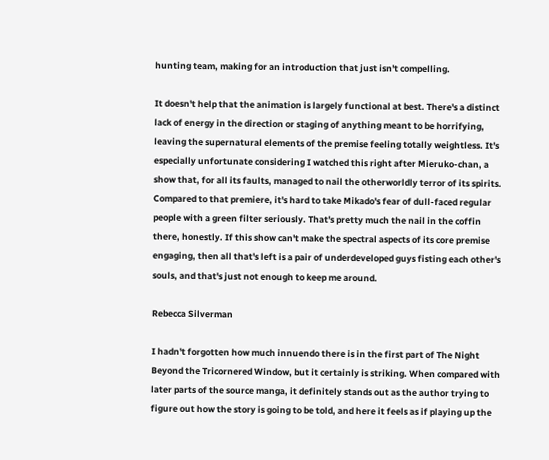hunting team, making for an introduction that just isn't compelling.

It doesn't help that the animation is largely functional at best. There's a distinct lack of energy in the direction or staging of anything meant to be horrifying, leaving the supernatural elements of the premise feeling totally weightless. It's especially unfortunate considering I watched this right after Mieruko-chan, a show that, for all its faults, managed to nail the otherworldly terror of its spirits. Compared to that premiere, it's hard to take Mikado's fear of dull-faced regular people with a green filter seriously. That's pretty much the nail in the coffin there, honestly. If this show can't make the spectral aspects of its core premise engaging, then all that's left is a pair of underdeveloped guys fisting each other's souls, and that's just not enough to keep me around.

Rebecca Silverman

I hadn't forgotten how much innuendo there is in the first part of The Night Beyond the Tricornered Window, but it certainly is striking. When compared with later parts of the source manga, it definitely stands out as the author trying to figure out how the story is going to be told, and here it feels as if playing up the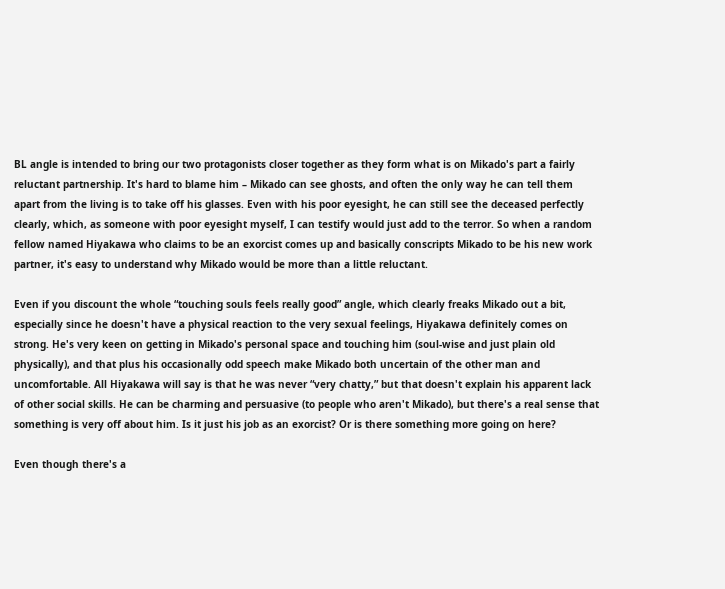BL angle is intended to bring our two protagonists closer together as they form what is on Mikado's part a fairly reluctant partnership. It's hard to blame him – Mikado can see ghosts, and often the only way he can tell them apart from the living is to take off his glasses. Even with his poor eyesight, he can still see the deceased perfectly clearly, which, as someone with poor eyesight myself, I can testify would just add to the terror. So when a random fellow named Hiyakawa who claims to be an exorcist comes up and basically conscripts Mikado to be his new work partner, it's easy to understand why Mikado would be more than a little reluctant.

Even if you discount the whole “touching souls feels really good” angle, which clearly freaks Mikado out a bit, especially since he doesn't have a physical reaction to the very sexual feelings, Hiyakawa definitely comes on strong. He's very keen on getting in Mikado's personal space and touching him (soul-wise and just plain old physically), and that plus his occasionally odd speech make Mikado both uncertain of the other man and uncomfortable. All Hiyakawa will say is that he was never “very chatty,” but that doesn't explain his apparent lack of other social skills. He can be charming and persuasive (to people who aren't Mikado), but there's a real sense that something is very off about him. Is it just his job as an exorcist? Or is there something more going on here?

Even though there's a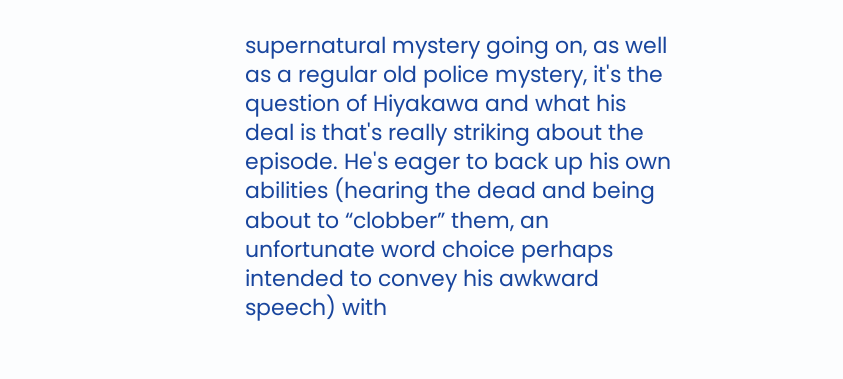supernatural mystery going on, as well as a regular old police mystery, it's the question of Hiyakawa and what his deal is that's really striking about the episode. He's eager to back up his own abilities (hearing the dead and being about to “clobber” them, an unfortunate word choice perhaps intended to convey his awkward speech) with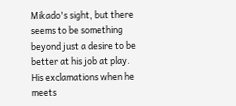Mikado's sight, but there seems to be something beyond just a desire to be better at his job at play. His exclamations when he meets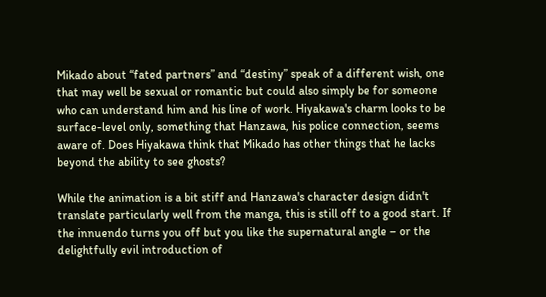Mikado about “fated partners” and “destiny” speak of a different wish, one that may well be sexual or romantic but could also simply be for someone who can understand him and his line of work. Hiyakawa's charm looks to be surface-level only, something that Hanzawa, his police connection, seems aware of. Does Hiyakawa think that Mikado has other things that he lacks beyond the ability to see ghosts?

While the animation is a bit stiff and Hanzawa's character design didn't translate particularly well from the manga, this is still off to a good start. If the innuendo turns you off but you like the supernatural angle – or the delightfully evil introduction of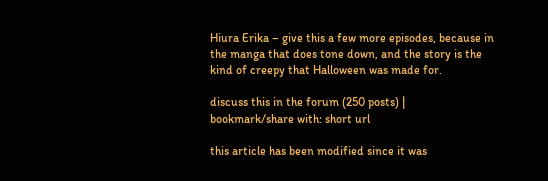Hiura Erika – give this a few more episodes, because in the manga that does tone down, and the story is the kind of creepy that Halloween was made for.

discuss this in the forum (250 posts) |
bookmark/share with: short url

this article has been modified since it was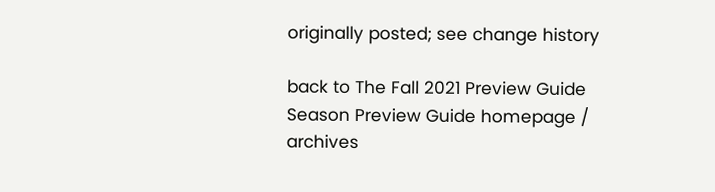originally posted; see change history

back to The Fall 2021 Preview Guide
Season Preview Guide homepage / archives